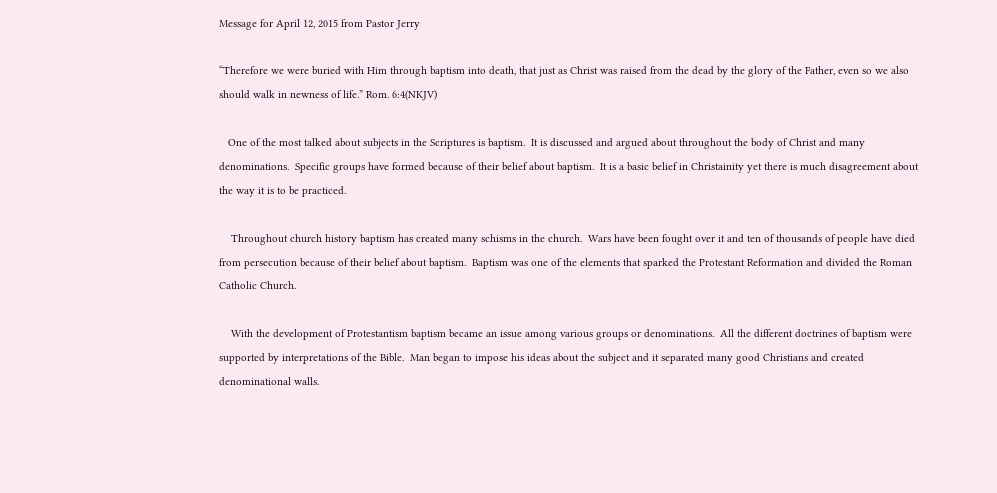Message for April 12, 2015 from Pastor Jerry

“Therefore we were buried with Him through baptism into death, that just as Christ was raised from the dead by the glory of the Father, even so we also should walk in newness of life.” Rom. 6:4(NKJV)

   One of the most talked about subjects in the Scriptures is baptism.  It is discussed and argued about throughout the body of Christ and many denominations.  Specific groups have formed because of their belief about baptism.  It is a basic belief in Christainity yet there is much disagreement about the way it is to be practiced.

    Throughout church history baptism has created many schisms in the church.  Wars have been fought over it and ten of thousands of people have died from persecution because of their belief about baptism.  Baptism was one of the elements that sparked the Protestant Reformation and divided the Roman Catholic Church.

    With the development of Protestantism baptism became an issue among various groups or denominations.  All the different doctrines of baptism were supported by interpretations of the Bible.  Man began to impose his ideas about the subject and it separated many good Christians and created denominational walls.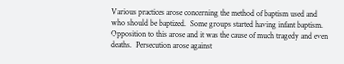Various practices arose concerning the method of baptism used and who should be baptized.  Some groups started having infant baptism.  Opposition to this arose and it was the cause of much tragedy and even deaths.  Persecution arose against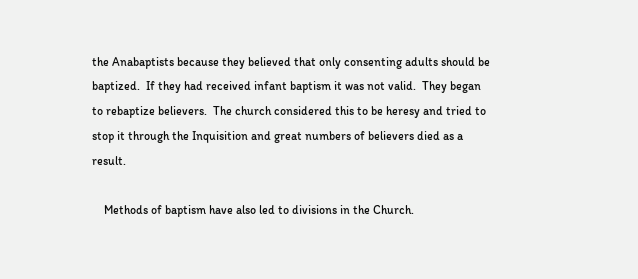the Anabaptists because they believed that only consenting adults should be baptized.  If they had received infant baptism it was not valid.  They began to rebaptize believers.  The church considered this to be heresy and tried to stop it through the Inquisition and great numbers of believers died as a result.

    Methods of baptism have also led to divisions in the Church.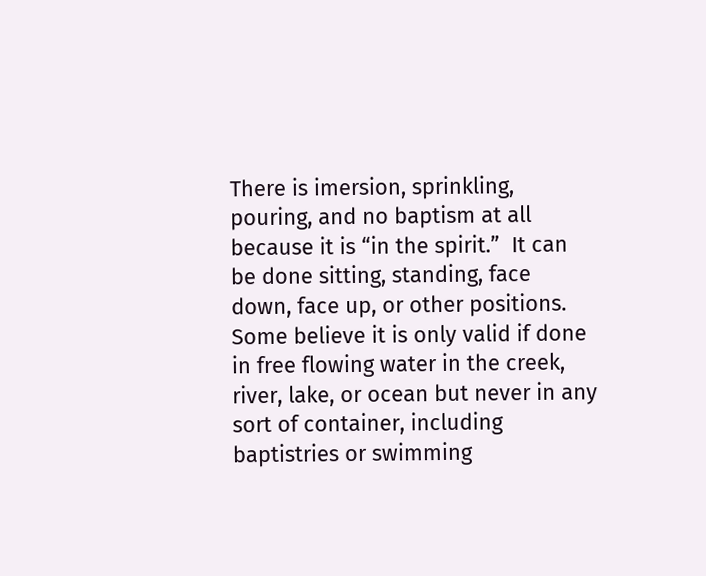There is imersion, sprinkling, pouring, and no baptism at all because it is “in the spirit.”  It can be done sitting, standing, face down, face up, or other positions.  Some believe it is only valid if done in free flowing water in the creek, river, lake, or ocean but never in any sort of container, including baptistries or swimming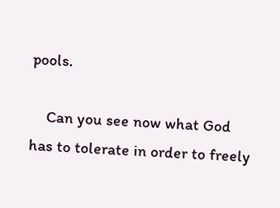pools.

    Can you see now what God has to tolerate in order to freely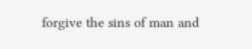forgive the sins of man and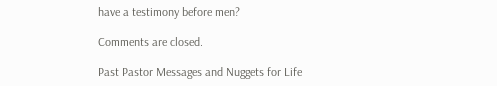have a testimony before men?

Comments are closed.

Past Pastor Messages and Nuggets for Life